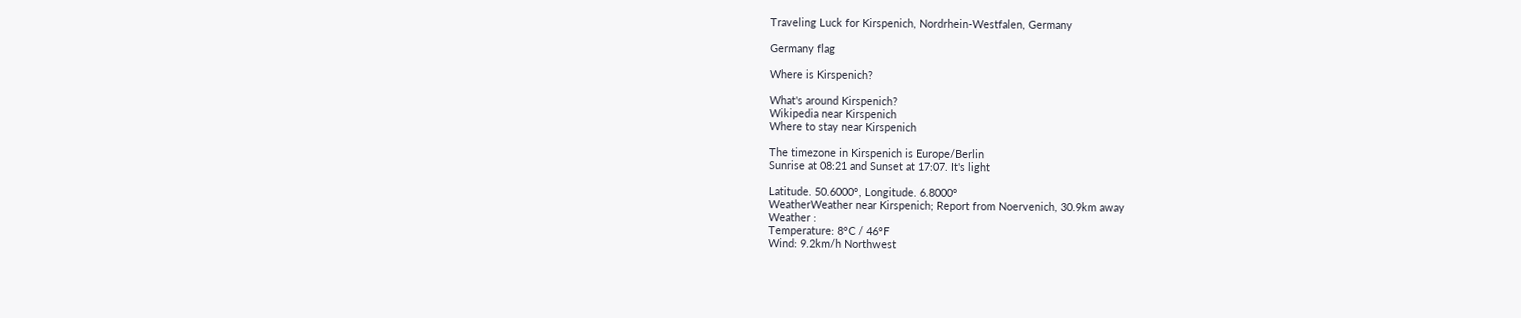Traveling Luck for Kirspenich, Nordrhein-Westfalen, Germany

Germany flag

Where is Kirspenich?

What's around Kirspenich?
Wikipedia near Kirspenich
Where to stay near Kirspenich

The timezone in Kirspenich is Europe/Berlin
Sunrise at 08:21 and Sunset at 17:07. It's light

Latitude. 50.6000°, Longitude. 6.8000°
WeatherWeather near Kirspenich; Report from Noervenich, 30.9km away
Weather :
Temperature: 8°C / 46°F
Wind: 9.2km/h Northwest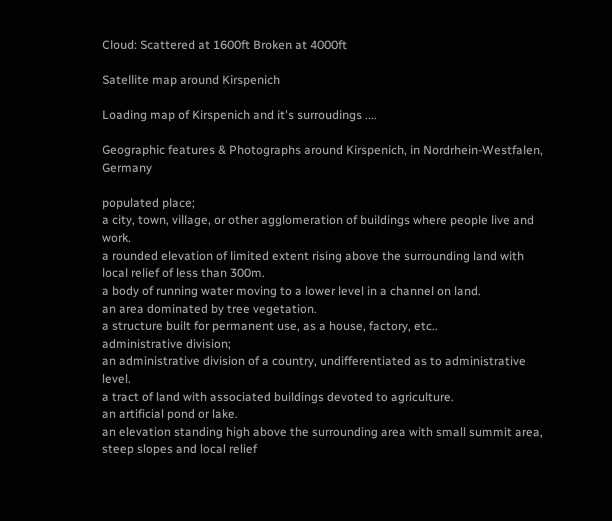Cloud: Scattered at 1600ft Broken at 4000ft

Satellite map around Kirspenich

Loading map of Kirspenich and it's surroudings ....

Geographic features & Photographs around Kirspenich, in Nordrhein-Westfalen, Germany

populated place;
a city, town, village, or other agglomeration of buildings where people live and work.
a rounded elevation of limited extent rising above the surrounding land with local relief of less than 300m.
a body of running water moving to a lower level in a channel on land.
an area dominated by tree vegetation.
a structure built for permanent use, as a house, factory, etc..
administrative division;
an administrative division of a country, undifferentiated as to administrative level.
a tract of land with associated buildings devoted to agriculture.
an artificial pond or lake.
an elevation standing high above the surrounding area with small summit area, steep slopes and local relief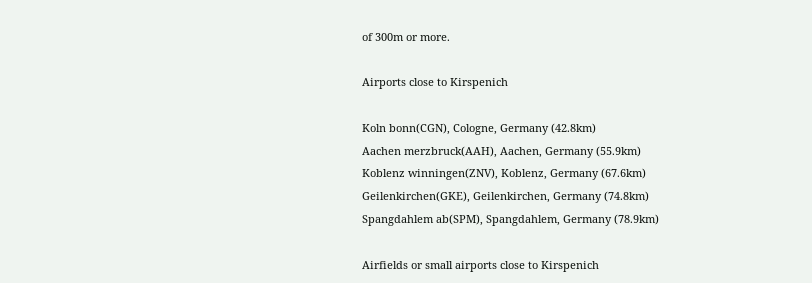of 300m or more.

Airports close to Kirspenich

Koln bonn(CGN), Cologne, Germany (42.8km)
Aachen merzbruck(AAH), Aachen, Germany (55.9km)
Koblenz winningen(ZNV), Koblenz, Germany (67.6km)
Geilenkirchen(GKE), Geilenkirchen, Germany (74.8km)
Spangdahlem ab(SPM), Spangdahlem, Germany (78.9km)

Airfields or small airports close to Kirspenich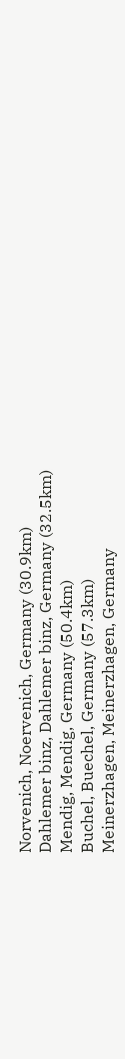Norvenich, Noervenich, Germany (30.9km)
Dahlemer binz, Dahlemer binz, Germany (32.5km)
Mendig, Mendig, Germany (50.4km)
Buchel, Buechel, Germany (57.3km)
Meinerzhagen, Meinerzhagen, Germany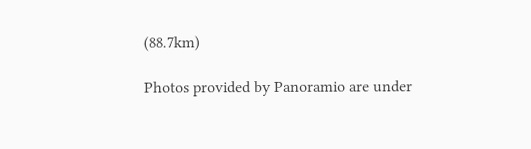(88.7km)

Photos provided by Panoramio are under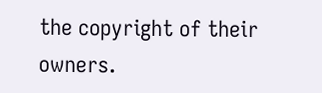the copyright of their owners.